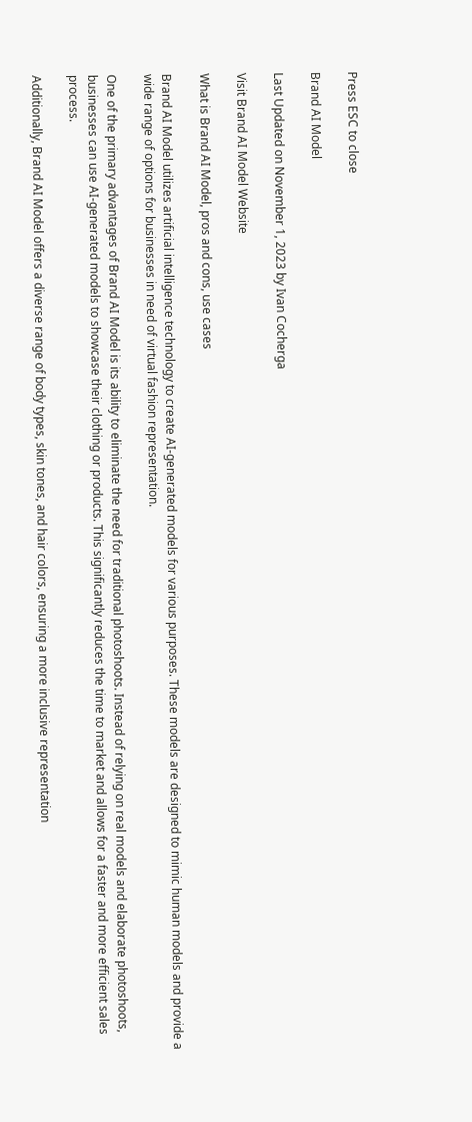Press ESC to close

Brand AI Model

Last Updated on November 1, 2023 by Ivan Cocherga

Visit Brand AI Model Website

What is Brand AI Model, pros and cons, use cases

Brand AI Model utilizes artificial intelligence technology to create AI-generated models for various purposes. These models are designed to mimic human models and provide a wide range of options for businesses in need of virtual fashion representation.

One of the primary advantages of Brand AI Model is its ability to eliminate the need for traditional photoshoots. Instead of relying on real models and elaborate photoshoots, businesses can use AI-generated models to showcase their clothing or products. This significantly reduces the time to market and allows for a faster and more efficient sales process.

Additionally, Brand AI Model offers a diverse range of body types, skin tones, and hair colors, ensuring a more inclusive representation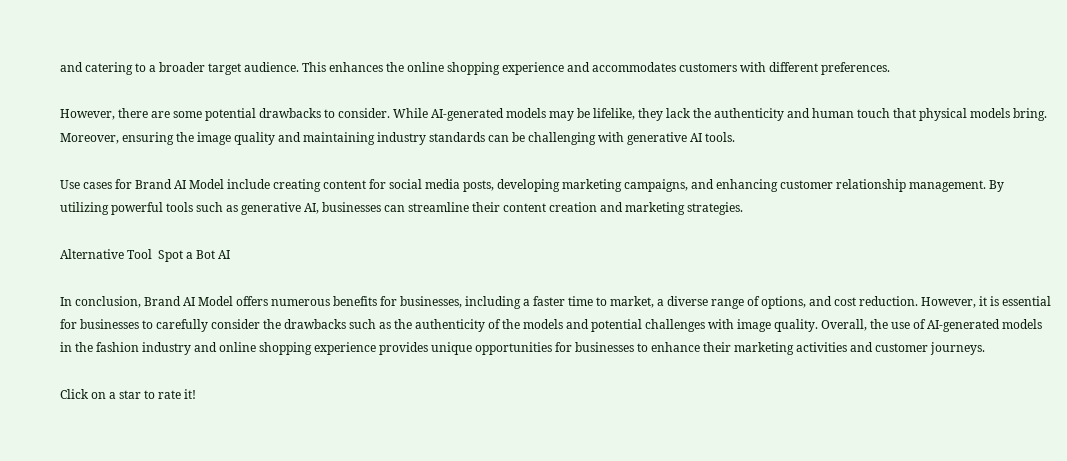and catering to a broader target audience. This enhances the online shopping experience and accommodates customers with different preferences.

However, there are some potential drawbacks to consider. While AI-generated models may be lifelike, they lack the authenticity and human touch that physical models bring. Moreover, ensuring the image quality and maintaining industry standards can be challenging with generative AI tools.

Use cases for Brand AI Model include creating content for social media posts, developing marketing campaigns, and enhancing customer relationship management. By utilizing powerful tools such as generative AI, businesses can streamline their content creation and marketing strategies.

Alternative Tool  Spot a Bot AI

In conclusion, Brand AI Model offers numerous benefits for businesses, including a faster time to market, a diverse range of options, and cost reduction. However, it is essential for businesses to carefully consider the drawbacks such as the authenticity of the models and potential challenges with image quality. Overall, the use of AI-generated models in the fashion industry and online shopping experience provides unique opportunities for businesses to enhance their marketing activities and customer journeys.

Click on a star to rate it!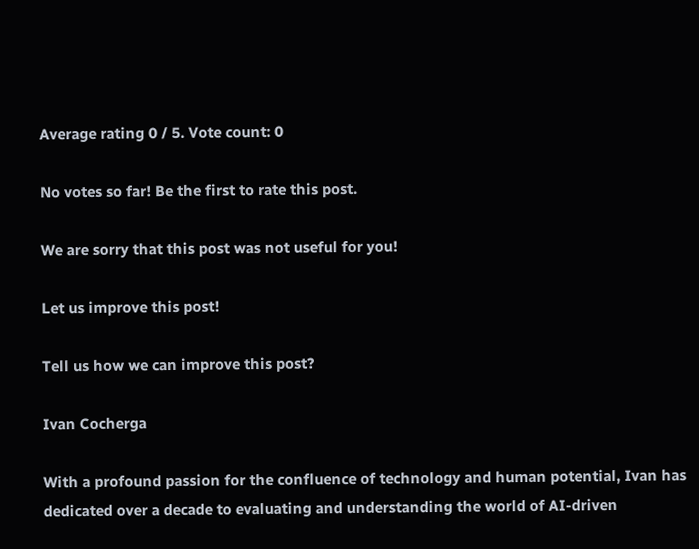Average rating 0 / 5. Vote count: 0

No votes so far! Be the first to rate this post.

We are sorry that this post was not useful for you!

Let us improve this post!

Tell us how we can improve this post?

Ivan Cocherga

With a profound passion for the confluence of technology and human potential, Ivan has dedicated over a decade to evaluating and understanding the world of AI-driven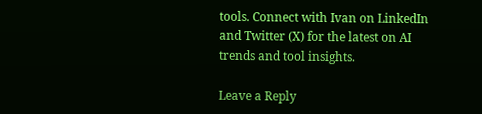tools. Connect with Ivan on LinkedIn and Twitter (X) for the latest on AI trends and tool insights.

Leave a Reply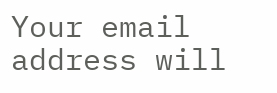Your email address will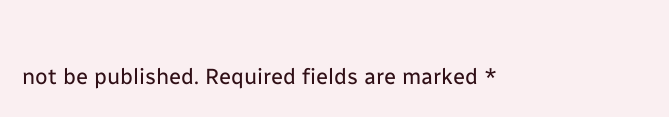not be published. Required fields are marked *